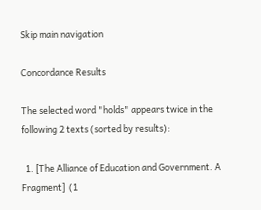Skip main navigation

Concordance Results

The selected word "holds" appears twice in the following 2 texts (sorted by results):

  1. [The Alliance of Education and Government. A Fragment]  (1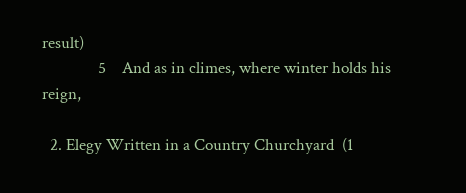result)
              5    And as in climes, where winter holds his reign,

  2. Elegy Written in a Country Churchyard  (1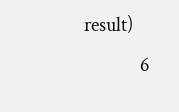result)
              6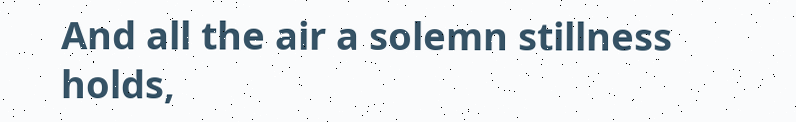And all the air a solemn stillness holds,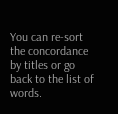You can re-sort the concordance by titles or go back to the list of words.